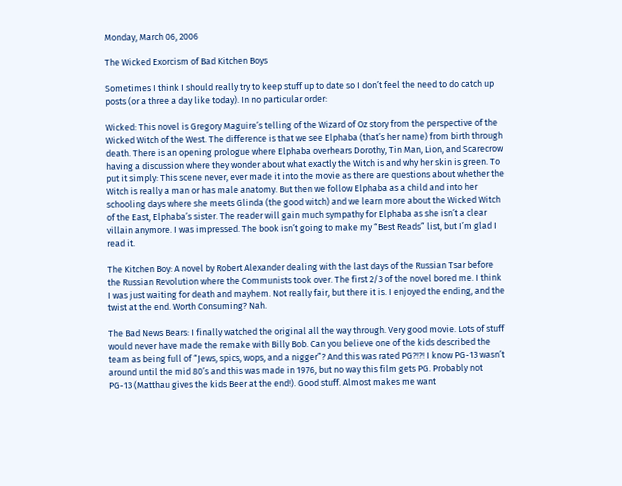Monday, March 06, 2006

The Wicked Exorcism of Bad Kitchen Boys

Sometimes I think I should really try to keep stuff up to date so I don’t feel the need to do catch up posts (or a three a day like today). In no particular order:

Wicked: This novel is Gregory Maguire’s telling of the Wizard of Oz story from the perspective of the Wicked Witch of the West. The difference is that we see Elphaba (that’s her name) from birth through death. There is an opening prologue where Elphaba overhears Dorothy, Tin Man, Lion, and Scarecrow having a discussion where they wonder about what exactly the Witch is and why her skin is green. To put it simply: This scene never, ever made it into the movie as there are questions about whether the Witch is really a man or has male anatomy. But then we follow Elphaba as a child and into her schooling days where she meets Glinda (the good witch) and we learn more about the Wicked Witch of the East, Elphaba’s sister. The reader will gain much sympathy for Elphaba as she isn’t a clear villain anymore. I was impressed. The book isn’t going to make my “Best Reads” list, but I’m glad I read it.

The Kitchen Boy: A novel by Robert Alexander dealing with the last days of the Russian Tsar before the Russian Revolution where the Communists took over. The first 2/3 of the novel bored me. I think I was just waiting for death and mayhem. Not really fair, but there it is. I enjoyed the ending, and the twist at the end. Worth Consuming? Nah.

The Bad News Bears: I finally watched the original all the way through. Very good movie. Lots of stuff would never have made the remake with Billy Bob. Can you believe one of the kids described the team as being full of “Jews, spics, wops, and a nigger”? And this was rated PG?!?! I know PG-13 wasn’t around until the mid 80’s and this was made in 1976, but no way this film gets PG. Probably not PG-13 (Matthau gives the kids Beer at the end!). Good stuff. Almost makes me want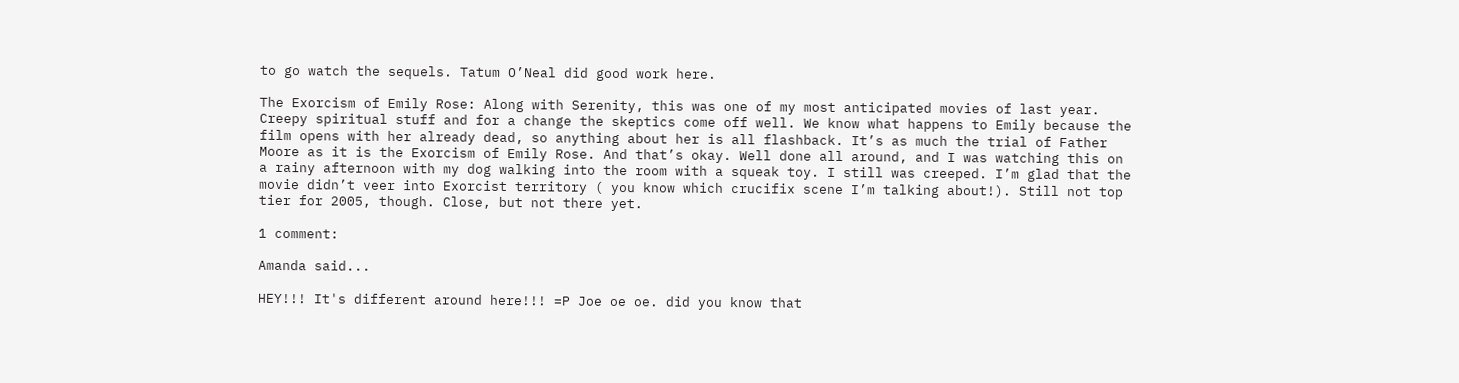to go watch the sequels. Tatum O’Neal did good work here.

The Exorcism of Emily Rose: Along with Serenity, this was one of my most anticipated movies of last year. Creepy spiritual stuff and for a change the skeptics come off well. We know what happens to Emily because the film opens with her already dead, so anything about her is all flashback. It’s as much the trial of Father Moore as it is the Exorcism of Emily Rose. And that’s okay. Well done all around, and I was watching this on a rainy afternoon with my dog walking into the room with a squeak toy. I still was creeped. I’m glad that the movie didn’t veer into Exorcist territory ( you know which crucifix scene I’m talking about!). Still not top tier for 2005, though. Close, but not there yet.

1 comment:

Amanda said...

HEY!!! It's different around here!!! =P Joe oe oe. did you know that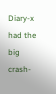Diary-x had the big crash-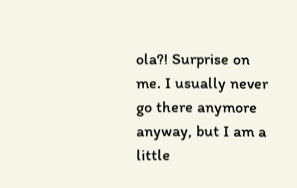ola?! Surprise on me. I usually never go there anymore anyway, but I am a little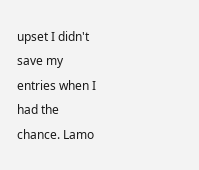upset I didn't save my entries when I had the chance. Lamo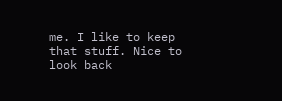me. I like to keep that stuff. Nice to look back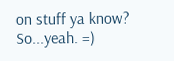on stuff ya know? So...yeah. =)